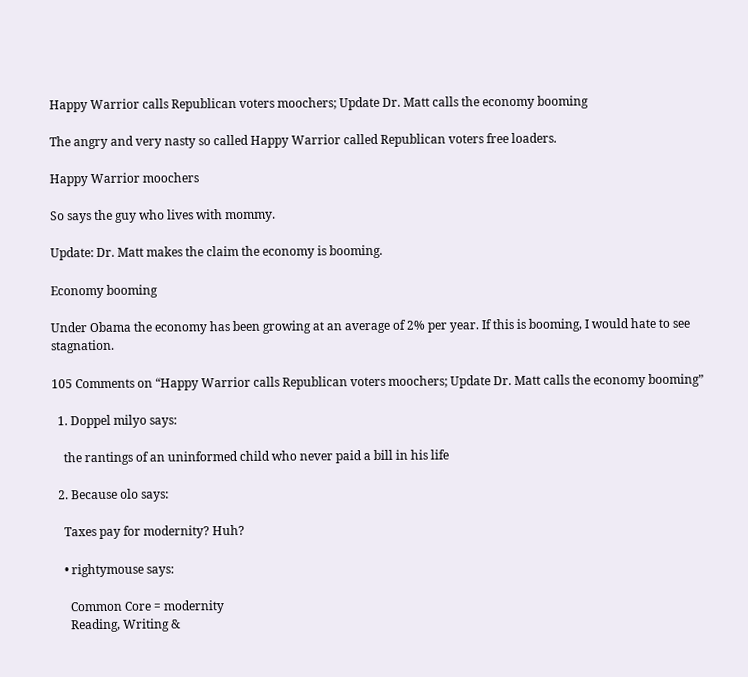Happy Warrior calls Republican voters moochers; Update Dr. Matt calls the economy booming

The angry and very nasty so called Happy Warrior called Republican voters free loaders.

Happy Warrior moochers

So says the guy who lives with mommy.

Update: Dr. Matt makes the claim the economy is booming.

Economy booming

Under Obama the economy has been growing at an average of 2% per year. If this is booming, I would hate to see stagnation.

105 Comments on “Happy Warrior calls Republican voters moochers; Update Dr. Matt calls the economy booming”

  1. Doppel milyo says:

    the rantings of an uninformed child who never paid a bill in his life

  2. Because olo says:

    Taxes pay for modernity? Huh?

    • rightymouse says:

      Common Core = modernity
      Reading, Writing &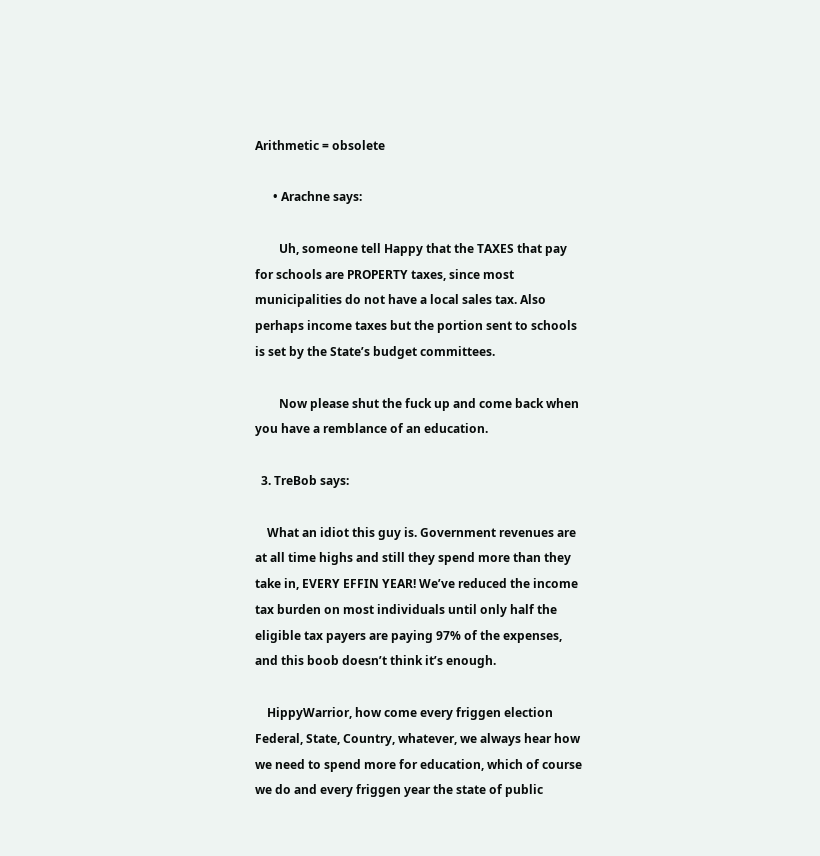Arithmetic = obsolete

      • Arachne says:

        Uh, someone tell Happy that the TAXES that pay for schools are PROPERTY taxes, since most municipalities do not have a local sales tax. Also perhaps income taxes but the portion sent to schools is set by the State’s budget committees.

        Now please shut the fuck up and come back when you have a remblance of an education.

  3. TreBob says:

    What an idiot this guy is. Government revenues are at all time highs and still they spend more than they take in, EVERY EFFIN YEAR! We’ve reduced the income tax burden on most individuals until only half the eligible tax payers are paying 97% of the expenses, and this boob doesn’t think it’s enough.

    HippyWarrior, how come every friggen election Federal, State, Country, whatever, we always hear how we need to spend more for education, which of course we do and every friggen year the state of public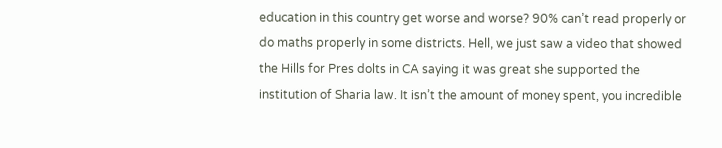education in this country get worse and worse? 90% can’t read properly or do maths properly in some districts. Hell, we just saw a video that showed the Hills for Pres dolts in CA saying it was great she supported the institution of Sharia law. It isn’t the amount of money spent, you incredible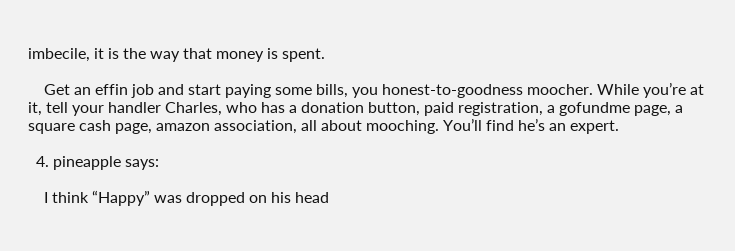imbecile, it is the way that money is spent.

    Get an effin job and start paying some bills, you honest-to-goodness moocher. While you’re at it, tell your handler Charles, who has a donation button, paid registration, a gofundme page, a square cash page, amazon association, all about mooching. You’ll find he’s an expert.

  4. pineapple says:

    I think “Happy” was dropped on his head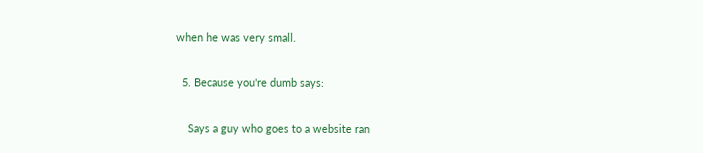when he was very small.

  5. Because you're dumb says:

    Says a guy who goes to a website ran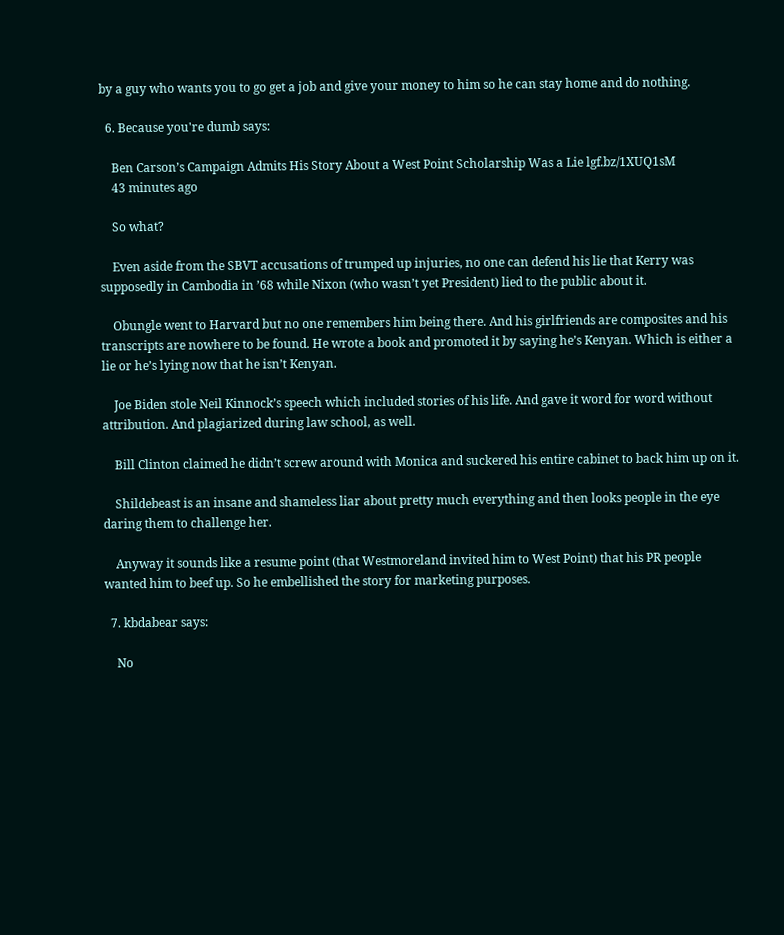by a guy who wants you to go get a job and give your money to him so he can stay home and do nothing.

  6. Because you're dumb says:

    Ben Carson’s Campaign Admits His Story About a West Point Scholarship Was a Lie lgf.bz/1XUQ1sM
    43 minutes ago

    So what?

    Even aside from the SBVT accusations of trumped up injuries, no one can defend his lie that Kerry was supposedly in Cambodia in ’68 while Nixon (who wasn’t yet President) lied to the public about it.

    Obungle went to Harvard but no one remembers him being there. And his girlfriends are composites and his transcripts are nowhere to be found. He wrote a book and promoted it by saying he’s Kenyan. Which is either a lie or he’s lying now that he isn’t Kenyan.

    Joe Biden stole Neil Kinnock’s speech which included stories of his life. And gave it word for word without attribution. And plagiarized during law school, as well.

    Bill Clinton claimed he didn’t screw around with Monica and suckered his entire cabinet to back him up on it.

    Shildebeast is an insane and shameless liar about pretty much everything and then looks people in the eye daring them to challenge her.

    Anyway it sounds like a resume point (that Westmoreland invited him to West Point) that his PR people wanted him to beef up. So he embellished the story for marketing purposes.

  7. kbdabear says:

    No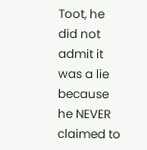Toot, he did not admit it was a lie because he NEVER claimed to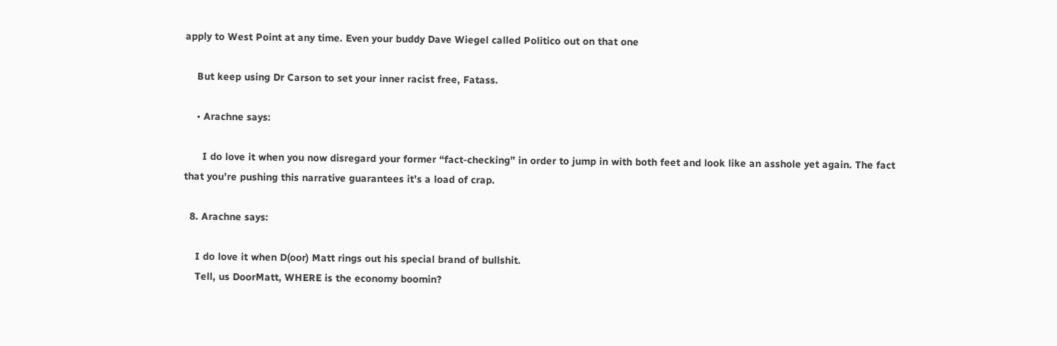apply to West Point at any time. Even your buddy Dave Wiegel called Politico out on that one

    But keep using Dr Carson to set your inner racist free, Fatass.

    • Arachne says:

      I do love it when you now disregard your former “fact-checking” in order to jump in with both feet and look like an asshole yet again. The fact that you’re pushing this narrative guarantees it’s a load of crap.

  8. Arachne says:

    I do love it when D(oor) Matt rings out his special brand of bullshit.
    Tell, us DoorMatt, WHERE is the economy boomin?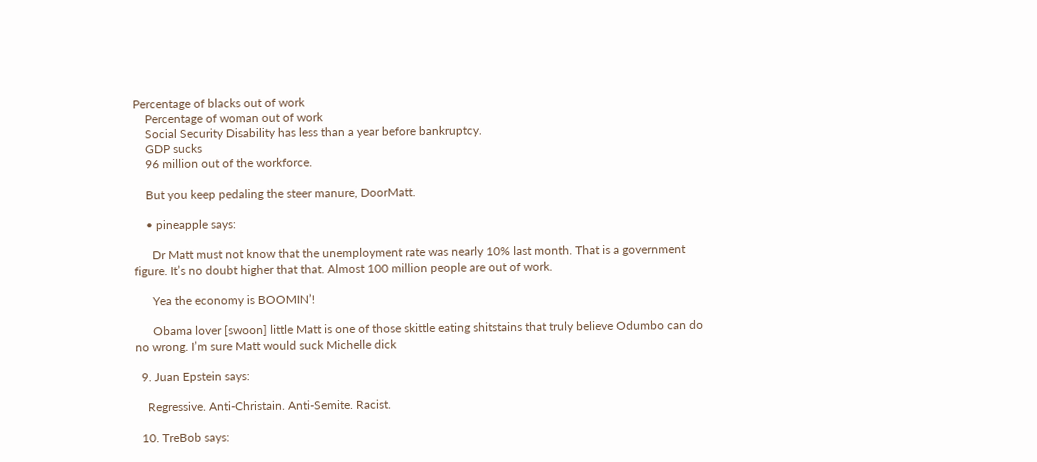Percentage of blacks out of work
    Percentage of woman out of work
    Social Security Disability has less than a year before bankruptcy.
    GDP sucks
    96 million out of the workforce.

    But you keep pedaling the steer manure, DoorMatt.

    • pineapple says:

      Dr Matt must not know that the unemployment rate was nearly 10% last month. That is a government figure. It’s no doubt higher that that. Almost 100 million people are out of work.

      Yea the economy is BOOMIN’!

      Obama lover [swoon] little Matt is one of those skittle eating shitstains that truly believe Odumbo can do no wrong. I’m sure Matt would suck Michelle dick

  9. Juan Epstein says:

    Regressive. Anti-Christain. Anti-Semite. Racist.

  10. TreBob says: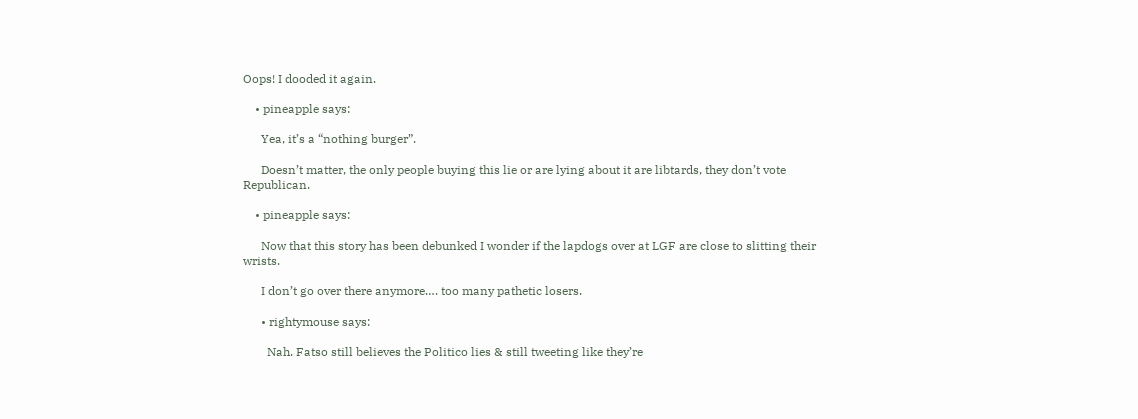Oops! I dooded it again.

    • pineapple says:

      Yea, it’s a “nothing burger”.

      Doesn’t matter, the only people buying this lie or are lying about it are libtards, they don’t vote Republican.

    • pineapple says:

      Now that this story has been debunked I wonder if the lapdogs over at LGF are close to slitting their wrists.

      I don’t go over there anymore…. too many pathetic losers.

      • rightymouse says:

        Nah. Fatso still believes the Politico lies & still tweeting like they’re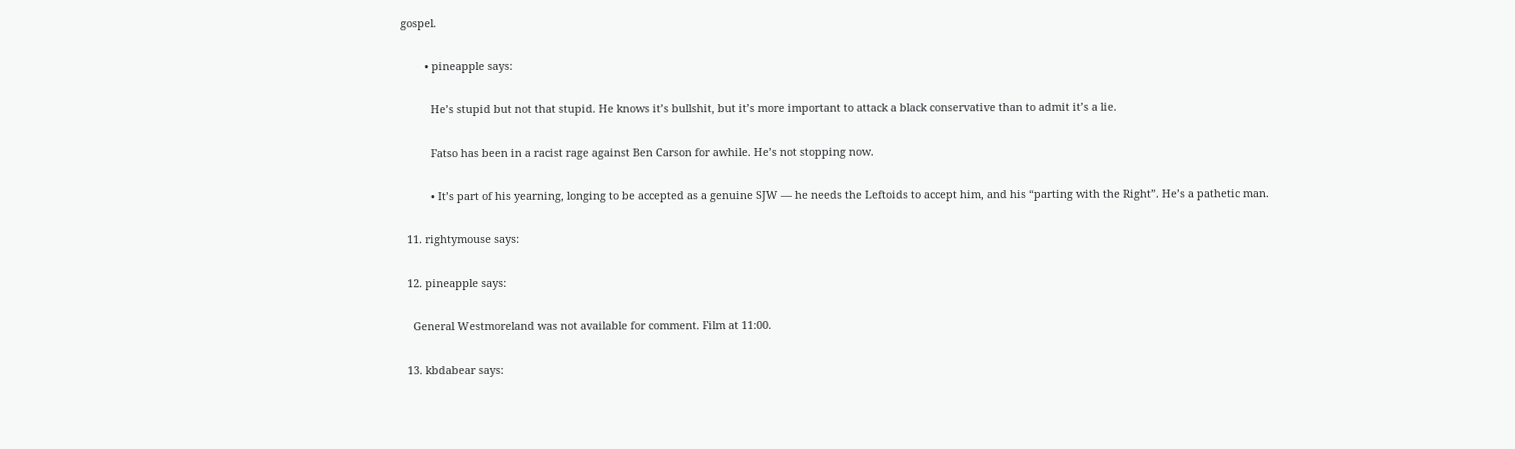gospel.

        • pineapple says:

          He’s stupid but not that stupid. He knows it’s bullshit, but it’s more important to attack a black conservative than to admit it’s a lie.

          Fatso has been in a racist rage against Ben Carson for awhile. He’s not stopping now.

          • It’s part of his yearning, longing to be accepted as a genuine SJW — he needs the Leftoids to accept him, and his “parting with the Right”. He’s a pathetic man.

  11. rightymouse says:

  12. pineapple says:

    General Westmoreland was not available for comment. Film at 11:00.

  13. kbdabear says: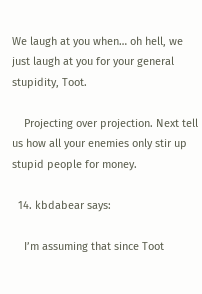We laugh at you when… oh hell, we just laugh at you for your general stupidity, Toot.

    Projecting over projection. Next tell us how all your enemies only stir up stupid people for money.

  14. kbdabear says:

    I’m assuming that since Toot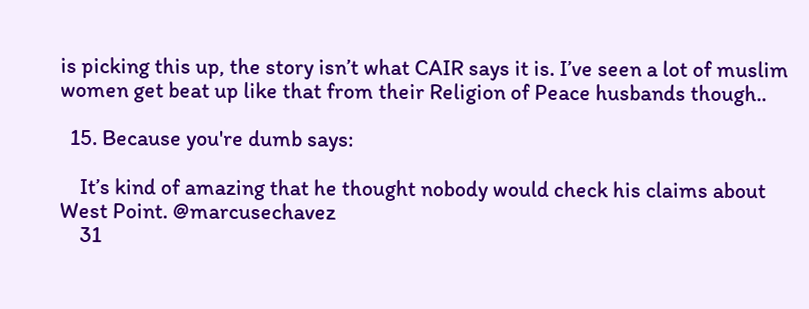is picking this up, the story isn’t what CAIR says it is. I’ve seen a lot of muslim women get beat up like that from their Religion of Peace husbands though..

  15. Because you're dumb says:

    It’s kind of amazing that he thought nobody would check his claims about West Point. @marcusechavez
    31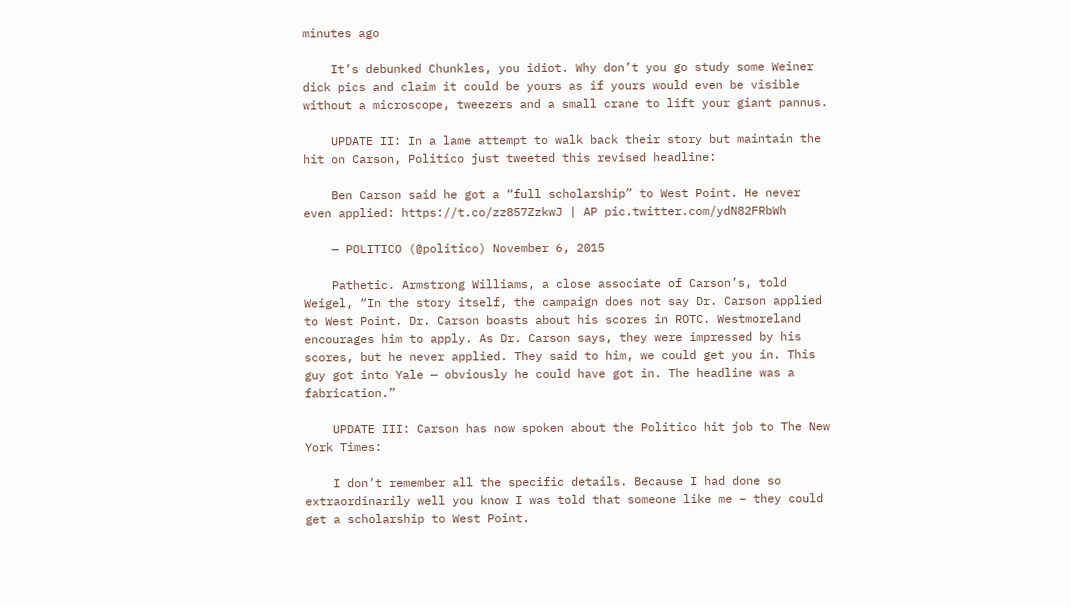minutes ago

    It’s debunked Chunkles, you idiot. Why don’t you go study some Weiner dick pics and claim it could be yours as if yours would even be visible without a microscope, tweezers and a small crane to lift your giant pannus.

    UPDATE II: In a lame attempt to walk back their story but maintain the hit on Carson, Politico just tweeted this revised headline:

    Ben Carson said he got a “full scholarship” to West Point. He never even applied: https://t.co/zz857ZzkwJ | AP pic.twitter.com/ydN82FRbWh

    — POLITICO (@politico) November 6, 2015

    Pathetic. Armstrong Williams, a close associate of Carson’s, told Weigel, “In the story itself, the campaign does not say Dr. Carson applied to West Point. Dr. Carson boasts about his scores in ROTC. Westmoreland encourages him to apply. As Dr. Carson says, they were impressed by his scores, but he never applied. They said to him, we could get you in. This guy got into Yale — obviously he could have got in. The headline was a fabrication.”

    UPDATE III: Carson has now spoken about the Politico hit job to The New York Times:

    I don’t remember all the specific details. Because I had done so extraordinarily well you know I was told that someone like me – they could get a scholarship to West Point.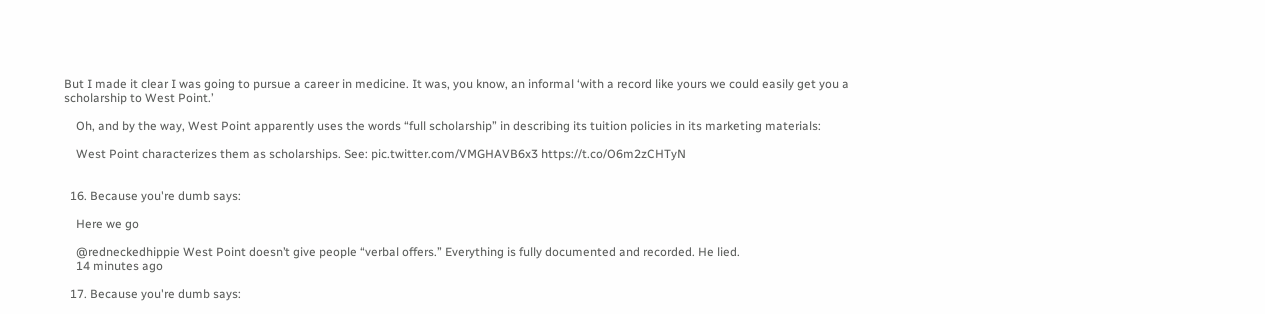But I made it clear I was going to pursue a career in medicine. It was, you know, an informal ‘with a record like yours we could easily get you a scholarship to West Point.’

    Oh, and by the way, West Point apparently uses the words “full scholarship” in describing its tuition policies in its marketing materials:

    West Point characterizes them as scholarships. See: pic.twitter.com/VMGHAVB6x3 https://t.co/O6m2zCHTyN


  16. Because you're dumb says:

    Here we go

    @redneckedhippie West Point doesn’t give people “verbal offers.” Everything is fully documented and recorded. He lied.
    14 minutes ago

  17. Because you're dumb says: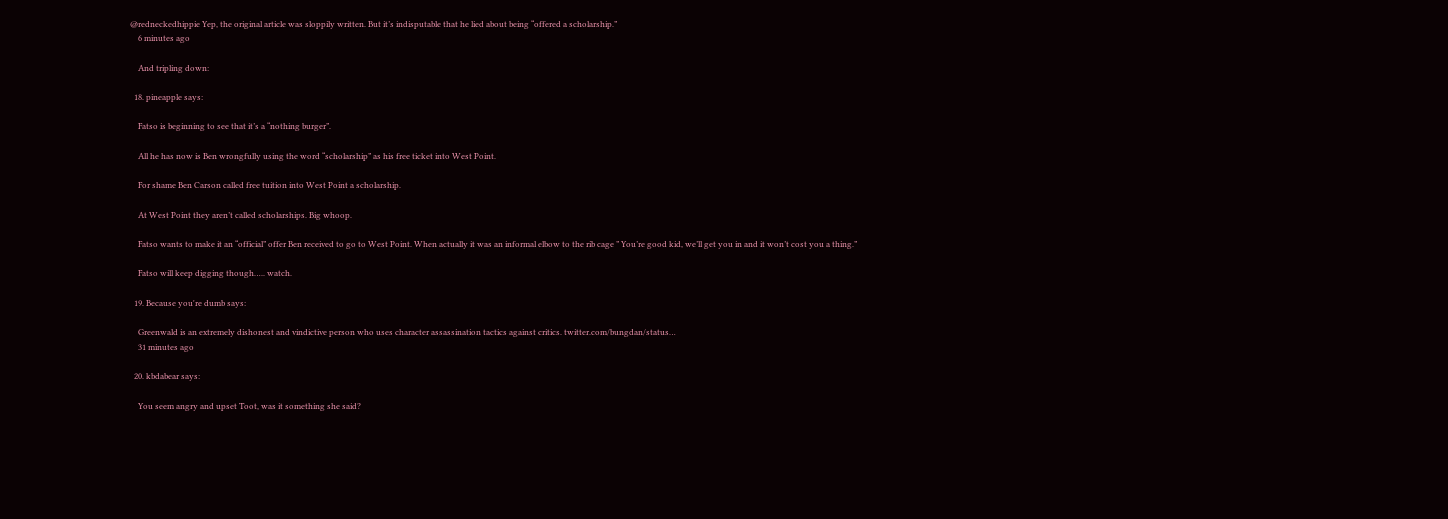@redneckedhippie Yep, the original article was sloppily written. But it’s indisputable that he lied about being “offered a scholarship.”
    6 minutes ago

    And tripling down:

  18. pineapple says:

    Fatso is beginning to see that it’s a “nothing burger”.

    All he has now is Ben wrongfully using the word “scholarship” as his free ticket into West Point.

    For shame Ben Carson called free tuition into West Point a scholarship.

    At West Point they aren’t called scholarships. Big whoop.

    Fatso wants to make it an “official” offer Ben received to go to West Point. When actually it was an informal elbow to the rib cage ” You’re good kid, we’ll get you in and it won’t cost you a thing.”

    Fatso will keep digging though….. watch.

  19. Because you're dumb says:

    Greenwald is an extremely dishonest and vindictive person who uses character assassination tactics against critics. twitter.com/bungdan/status…
    31 minutes ago

  20. kbdabear says:

    You seem angry and upset Toot, was it something she said?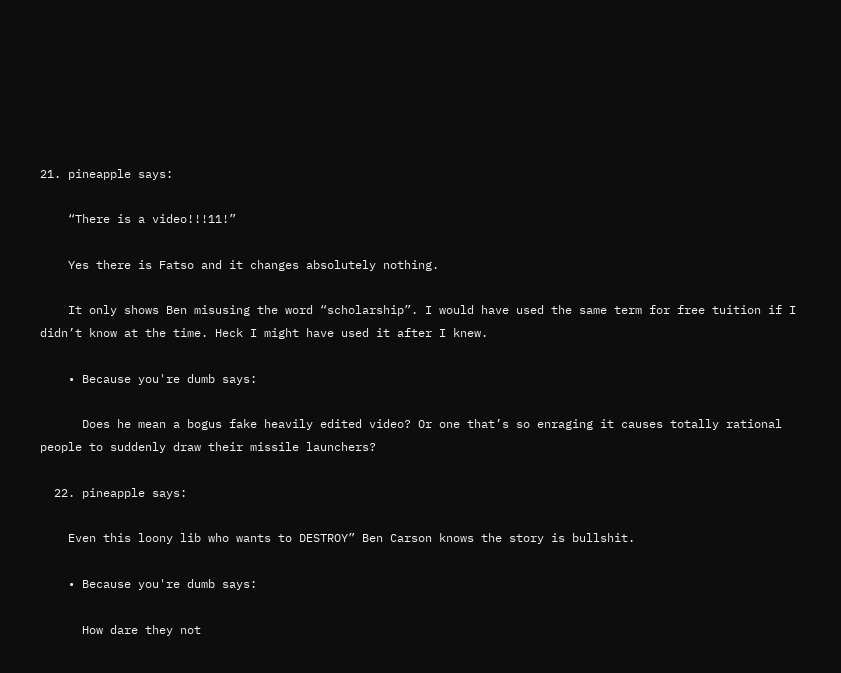21. pineapple says:

    “There is a video!!!11!”

    Yes there is Fatso and it changes absolutely nothing.

    It only shows Ben misusing the word “scholarship”. I would have used the same term for free tuition if I didn’t know at the time. Heck I might have used it after I knew.

    • Because you're dumb says:

      Does he mean a bogus fake heavily edited video? Or one that’s so enraging it causes totally rational people to suddenly draw their missile launchers?

  22. pineapple says:

    Even this loony lib who wants to DESTROY” Ben Carson knows the story is bullshit.

    • Because you're dumb says:

      How dare they not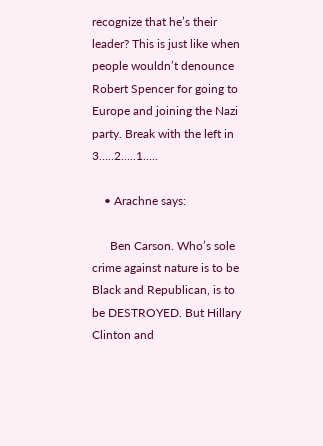recognize that he’s their leader? This is just like when people wouldn’t denounce Robert Spencer for going to Europe and joining the Nazi party. Break with the left in 3…..2…..1…..

    • Arachne says:

      Ben Carson. Who’s sole crime against nature is to be Black and Republican, is to be DESTROYED. But Hillary Clinton and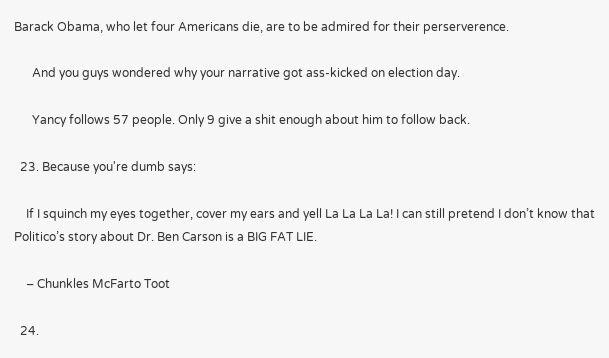Barack Obama, who let four Americans die, are to be admired for their perserverence.

      And you guys wondered why your narrative got ass-kicked on election day.

      Yancy follows 57 people. Only 9 give a shit enough about him to follow back.

  23. Because you're dumb says:

    If I squinch my eyes together, cover my ears and yell La La La La! I can still pretend I don’t know that Politico’s story about Dr. Ben Carson is a BIG FAT LIE.

    – Chunkles McFarto Toot

  24.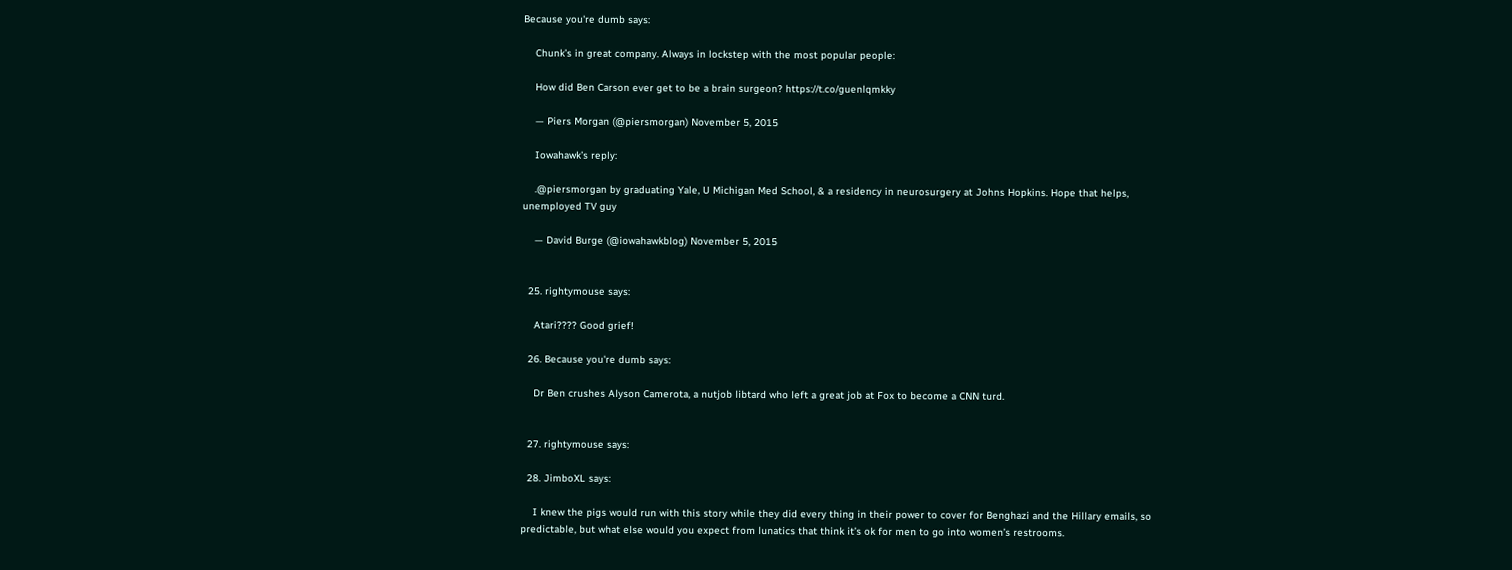Because you're dumb says:

    Chunk’s in great company. Always in lockstep with the most popular people:

    How did Ben Carson ever get to be a brain surgeon? https://t.co/guenlqmkky

    — Piers Morgan (@piersmorgan) November 5, 2015

    Iowahawk’s reply:

    .@piersmorgan by graduating Yale, U Michigan Med School, & a residency in neurosurgery at Johns Hopkins. Hope that helps, unemployed TV guy

    — David Burge (@iowahawkblog) November 5, 2015


  25. rightymouse says:

    Atari???? Good grief!

  26. Because you're dumb says:

    Dr Ben crushes Alyson Camerota, a nutjob libtard who left a great job at Fox to become a CNN turd.


  27. rightymouse says:

  28. JimboXL says:

    I knew the pigs would run with this story while they did every thing in their power to cover for Benghazi and the Hillary emails, so predictable, but what else would you expect from lunatics that think it’s ok for men to go into women’s restrooms.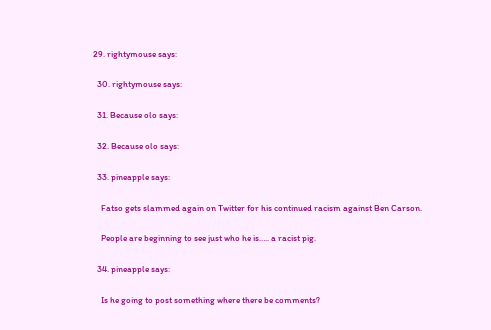29. rightymouse says:

  30. rightymouse says:

  31. Because olo says:

  32. Because olo says:

  33. pineapple says:

    Fatso gets slammed again on Twitter for his continued racism against Ben Carson.

    People are beginning to see just who he is….. a racist pig.

  34. pineapple says:

    Is he going to post something where there be comments?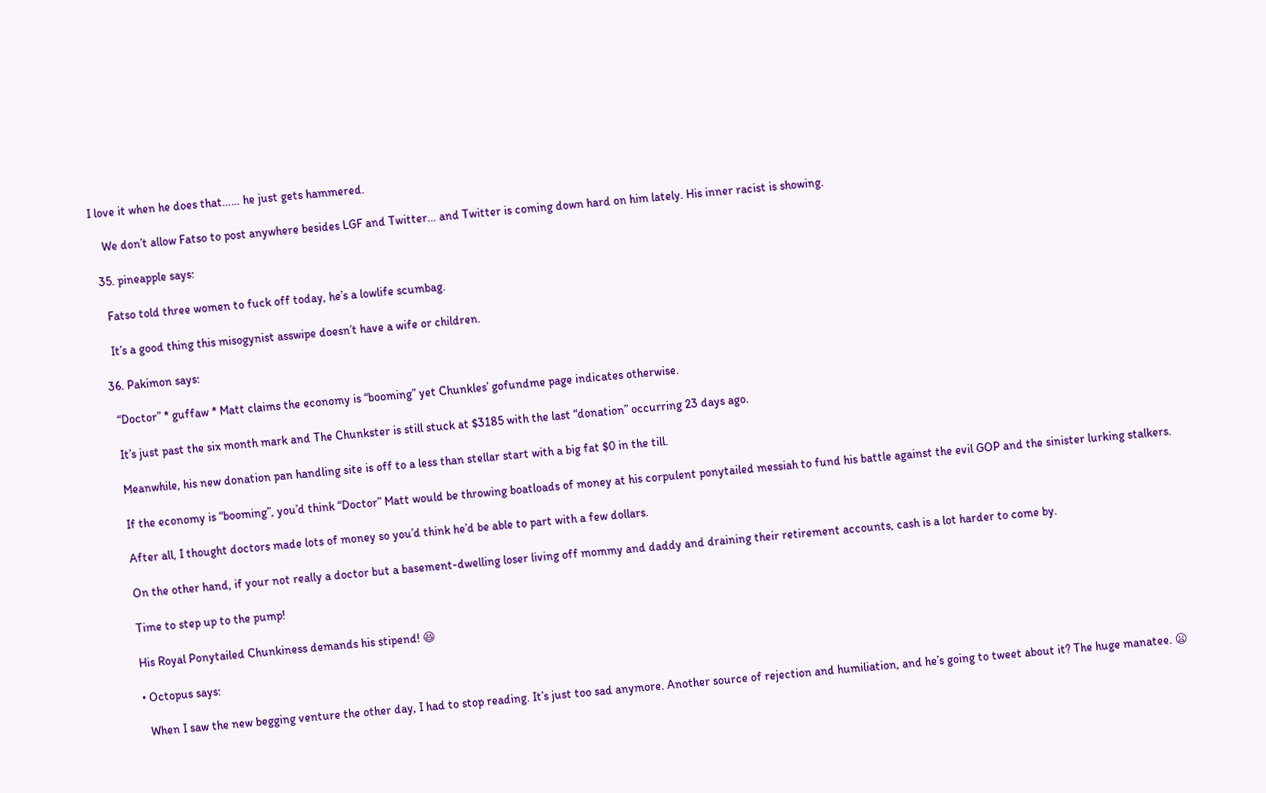I love it when he does that…… he just gets hammered.

    We don’t allow Fatso to post anywhere besides LGF and Twitter… and Twitter is coming down hard on him lately. His inner racist is showing.

  35. pineapple says:

    Fatso told three women to fuck off today, he’s a lowlife scumbag.

    It’s a good thing this misogynist asswipe doesn’t have a wife or children.

  36. Pakimon says:

    “Doctor” * guffaw * Matt claims the economy is “booming” yet Chunkles’ gofundme page indicates otherwise.

    It’s just past the six month mark and The Chunkster is still stuck at $3185 with the last “donation” occurring 23 days ago.

    Meanwhile, his new donation pan handling site is off to a less than stellar start with a big fat $0 in the till.

    If the economy is “booming”, you’d think “Doctor” Matt would be throwing boatloads of money at his corpulent ponytailed messiah to fund his battle against the evil GOP and the sinister lurking stalkers.

    After all, I thought doctors made lots of money so you’d think he’d be able to part with a few dollars.

    On the other hand, if your not really a doctor but a basement-dwelling loser living off mommy and daddy and draining their retirement accounts, cash is a lot harder to come by.

    Time to step up to the pump!

    His Royal Ponytailed Chunkiness demands his stipend! 😆

    • Octopus says:

      When I saw the new begging venture the other day, I had to stop reading. It’s just too sad anymore. Another source of rejection and humiliation, and he’s going to tweet about it? The huge manatee. 😦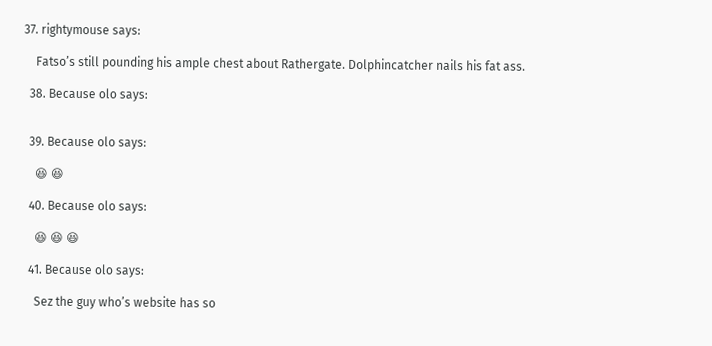37. rightymouse says:

    Fatso’s still pounding his ample chest about Rathergate. Dolphincatcher nails his fat ass.

  38. Because olo says:


  39. Because olo says:

    😆 😆

  40. Because olo says:

    😆 😆 😆

  41. Because olo says:

    Sez the guy who’s website has so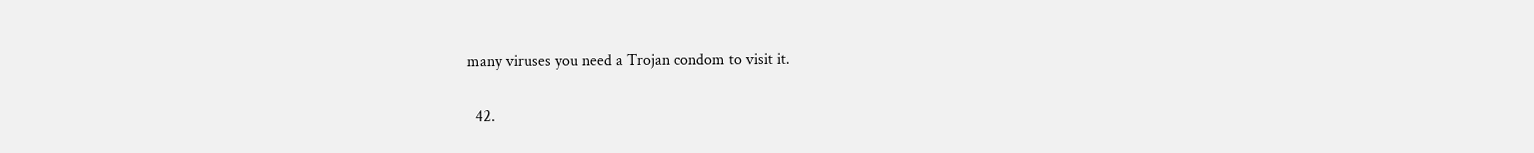many viruses you need a Trojan condom to visit it.

  42.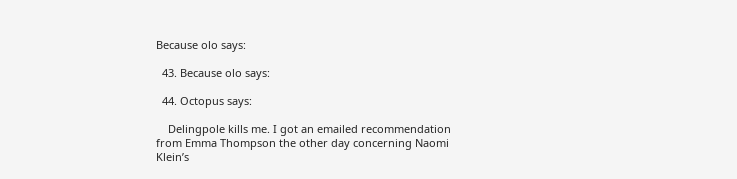Because olo says:

  43. Because olo says:

  44. Octopus says:

    Delingpole kills me. I got an emailed recommendation from Emma Thompson the other day concerning Naomi Klein’s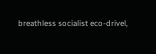breathless socialist eco-drivel,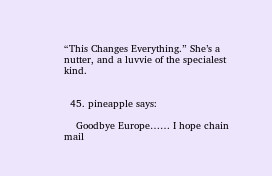“This Changes Everything.” She’s a nutter, and a luvvie of the specialest kind.


  45. pineapple says:

    Goodbye Europe…… I hope chain mail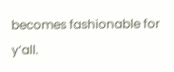becomes fashionable for y’all.